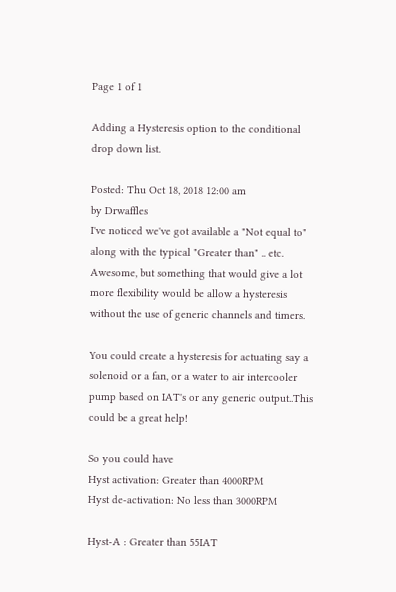Page 1 of 1

Adding a Hysteresis option to the conditional drop down list.

Posted: Thu Oct 18, 2018 12:00 am
by Drwaffles
I've noticed we've got available a "Not equal to" along with the typical "Greater than" .. etc.
Awesome, but something that would give a lot more flexibility would be allow a hysteresis without the use of generic channels and timers.

You could create a hysteresis for actuating say a solenoid or a fan, or a water to air intercooler pump based on IAT's or any generic output..This could be a great help!

So you could have
Hyst activation: Greater than 4000RPM
Hyst de-activation: No less than 3000RPM

Hyst-A : Greater than 55IAT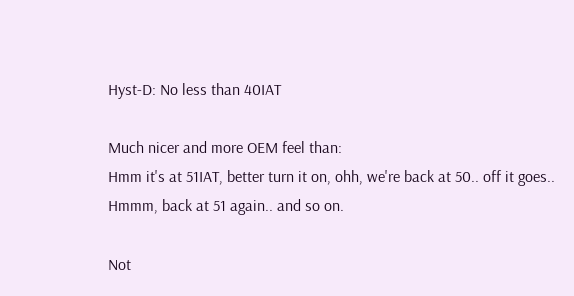Hyst-D: No less than 40IAT

Much nicer and more OEM feel than:
Hmm it's at 51IAT, better turn it on, ohh, we're back at 50.. off it goes.. Hmmm, back at 51 again.. and so on.

Not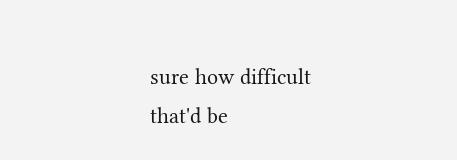sure how difficult that'd be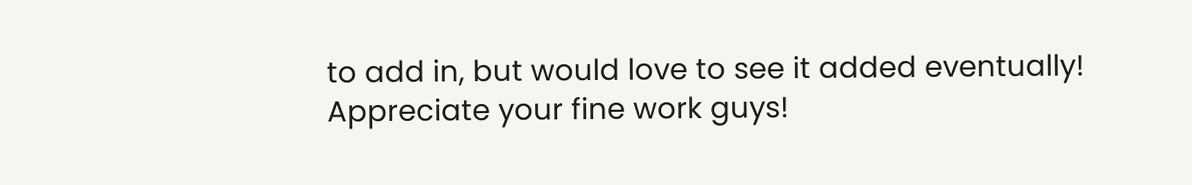to add in, but would love to see it added eventually!
Appreciate your fine work guys!